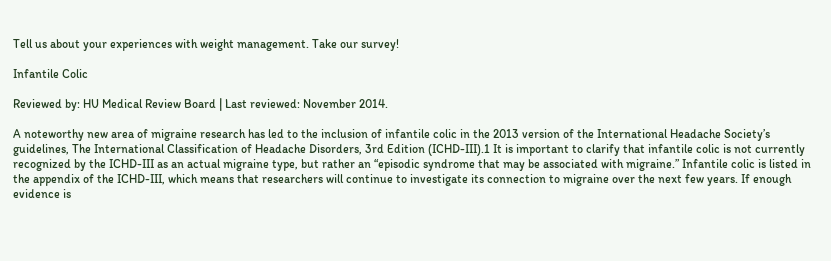Tell us about your experiences with weight management. Take our survey!

Infantile Colic

Reviewed by: HU Medical Review Board | Last reviewed: November 2014.

A noteworthy new area of migraine research has led to the inclusion of infantile colic in the 2013 version of the International Headache Society’s guidelines, The International Classification of Headache Disorders, 3rd Edition (ICHD-III).1 It is important to clarify that infantile colic is not currently recognized by the ICHD-III as an actual migraine type, but rather an “episodic syndrome that may be associated with migraine.” Infantile colic is listed in the appendix of the ICHD-III, which means that researchers will continue to investigate its connection to migraine over the next few years. If enough evidence is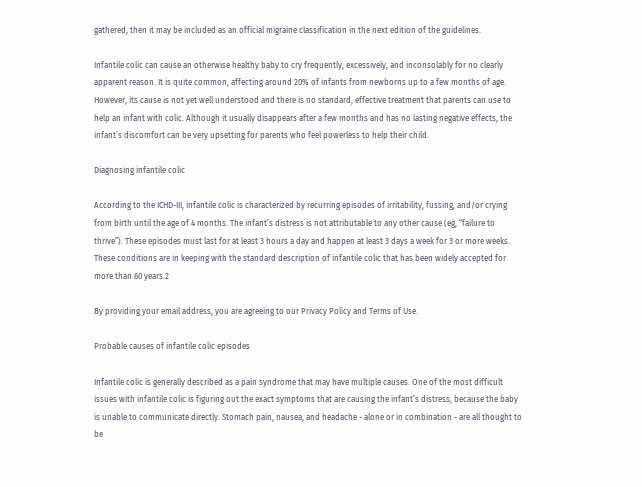gathered, then it may be included as an official migraine classification in the next edition of the guidelines.

Infantile colic can cause an otherwise healthy baby to cry frequently, excessively, and inconsolably for no clearly apparent reason. It is quite common, affecting around 20% of infants from newborns up to a few months of age. However, its cause is not yet well understood and there is no standard, effective treatment that parents can use to help an infant with colic. Although it usually disappears after a few months and has no lasting negative effects, the infant’s discomfort can be very upsetting for parents who feel powerless to help their child.

Diagnosing infantile colic

According to the ICHD-III, infantile colic is characterized by recurring episodes of irritability, fussing, and/or crying from birth until the age of 4 months. The infant’s distress is not attributable to any other cause (eg, “failure to thrive”). These episodes must last for at least 3 hours a day and happen at least 3 days a week for 3 or more weeks. These conditions are in keeping with the standard description of infantile colic that has been widely accepted for more than 60 years.2

By providing your email address, you are agreeing to our Privacy Policy and Terms of Use.

Probable causes of infantile colic episodes

Infantile colic is generally described as a pain syndrome that may have multiple causes. One of the most difficult issues with infantile colic is figuring out the exact symptoms that are causing the infant’s distress, because the baby is unable to communicate directly. Stomach pain, nausea, and headache - alone or in combination - are all thought to be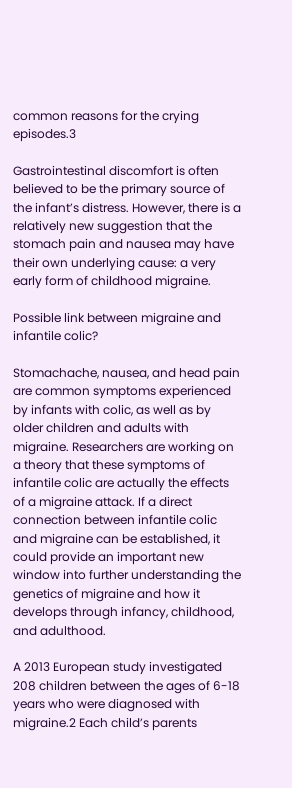common reasons for the crying episodes.3

Gastrointestinal discomfort is often believed to be the primary source of the infant’s distress. However, there is a relatively new suggestion that the stomach pain and nausea may have their own underlying cause: a very early form of childhood migraine.

Possible link between migraine and infantile colic?

Stomachache, nausea, and head pain are common symptoms experienced by infants with colic, as well as by older children and adults with migraine. Researchers are working on a theory that these symptoms of infantile colic are actually the effects of a migraine attack. If a direct connection between infantile colic and migraine can be established, it could provide an important new window into further understanding the genetics of migraine and how it develops through infancy, childhood, and adulthood.

A 2013 European study investigated 208 children between the ages of 6-18 years who were diagnosed with migraine.2 Each child’s parents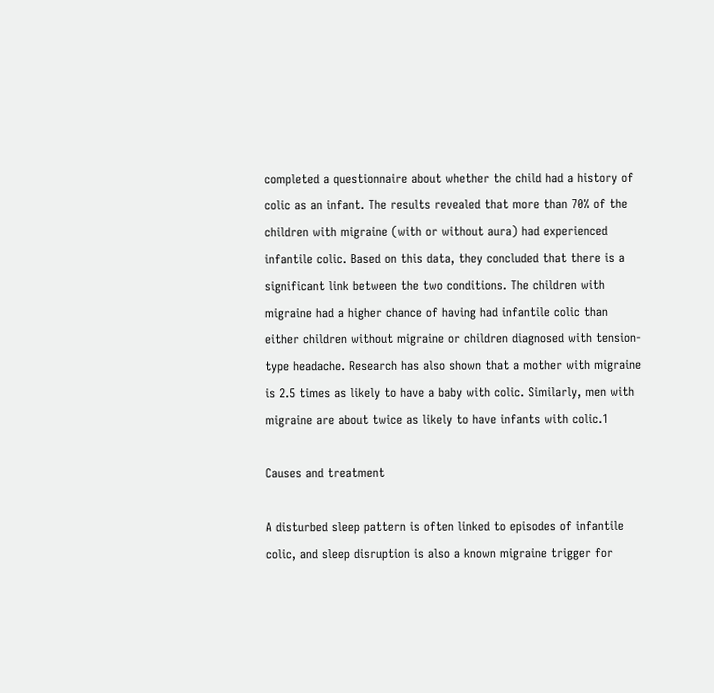completed a questionnaire about whether the child had a history of colic as an infant. The results revealed that more than 70% of the children with migraine (with or without aura) had experienced infantile colic. Based on this data, they concluded that there is a significant link between the two conditions. The children with migraine had a higher chance of having had infantile colic than either children without migraine or children diagnosed with tension-type headache. Research has also shown that a mother with migraine is 2.5 times as likely to have a baby with colic. Similarly, men with migraine are about twice as likely to have infants with colic.1

Causes and treatment

A disturbed sleep pattern is often linked to episodes of infantile colic, and sleep disruption is also a known migraine trigger for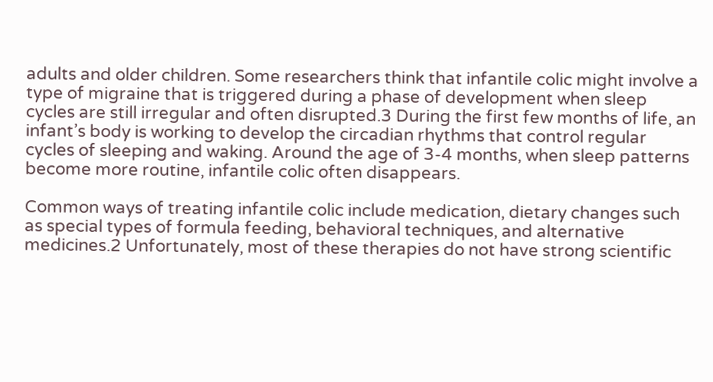adults and older children. Some researchers think that infantile colic might involve a type of migraine that is triggered during a phase of development when sleep cycles are still irregular and often disrupted.3 During the first few months of life, an infant’s body is working to develop the circadian rhythms that control regular cycles of sleeping and waking. Around the age of 3-4 months, when sleep patterns become more routine, infantile colic often disappears.

Common ways of treating infantile colic include medication, dietary changes such as special types of formula feeding, behavioral techniques, and alternative medicines.2 Unfortunately, most of these therapies do not have strong scientific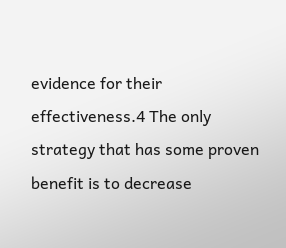evidence for their effectiveness.4 The only strategy that has some proven benefit is to decrease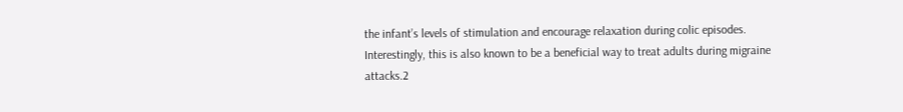the infant’s levels of stimulation and encourage relaxation during colic episodes. Interestingly, this is also known to be a beneficial way to treat adults during migraine attacks.2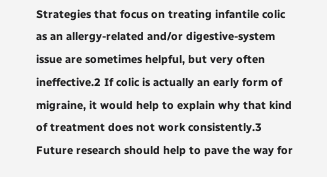Strategies that focus on treating infantile colic as an allergy-related and/or digestive-system issue are sometimes helpful, but very often ineffective.2 If colic is actually an early form of migraine, it would help to explain why that kind of treatment does not work consistently.3 Future research should help to pave the way for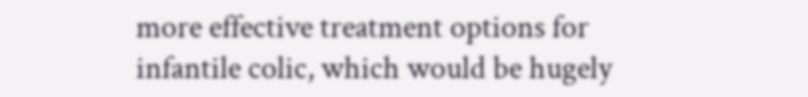more effective treatment options for infantile colic, which would be hugely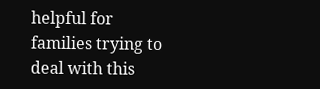helpful for families trying to deal with this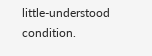little-understood condition.